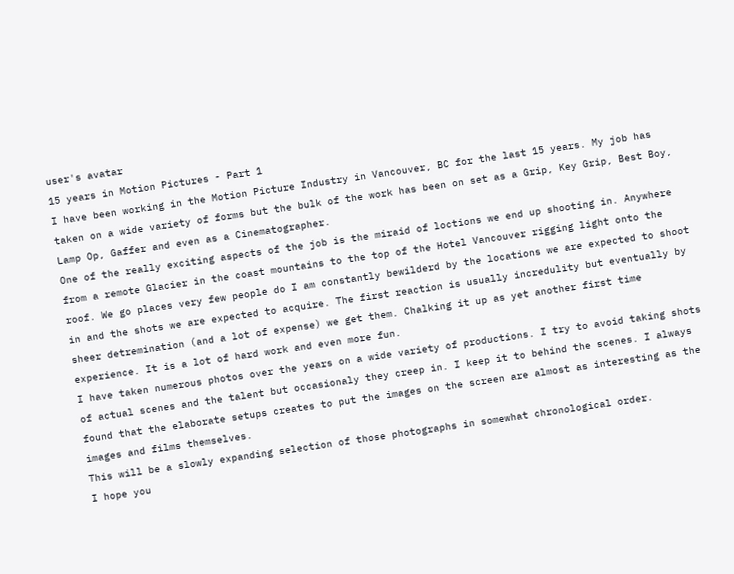user's avatar
15 years in Motion Pictures - Part 1
I have been working in the Motion Picture Industry in Vancouver, BC for the last 15 years. My job has taken on a wide variety of forms but the bulk of the work has been on set as a Grip, Key Grip, Best Boy, Lamp Op, Gaffer and even as a Cinematographer.
One of the really exciting aspects of the job is the miraid of loctions we end up shooting in. Anywhere  from a remote Glacier in the coast mountains to the top of the Hotel Vancouver rigging light onto the roof. We go places very few people do I am constantly bewilderd by the locations we are expected to shoot in and the shots we are expected to acquire. The first reaction is usually incredulity but eventually by sheer detremination (and a lot of expense) we get them. Chalking it up as yet another first time experience. It is a lot of hard work and even more fun.
I have taken numerous photos over the years on a wide variety of productions. I try to avoid taking shots of actual scenes and the talent but occasionaly they creep in. I keep it to behind the scenes. I always found that the elaborate setups creates to put the images on the screen are almost as interesting as the images and films themselves.
This will be a slowly expanding selection of those photographs in somewhat chronological order.
I hope you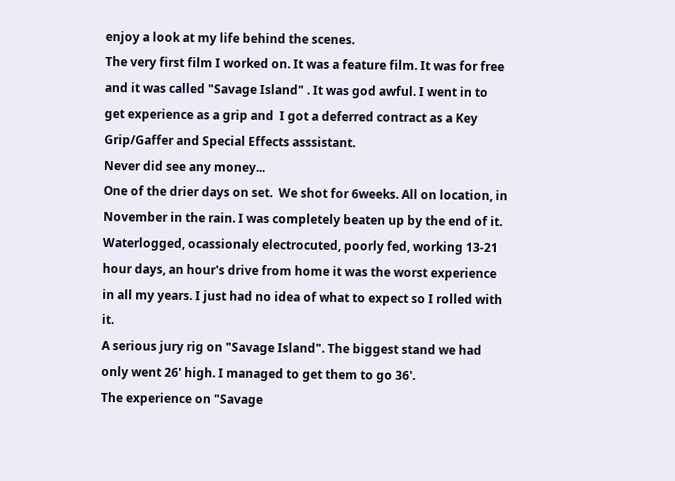enjoy a look at my life behind the scenes.
The very first film I worked on. It was a feature film. It was for free and it was called "Savage Island" . It was god awful. I went in to get experience as a grip and  I got a deferred contract as a Key Grip/Gaffer and Special Effects asssistant.
Never did see any money...
One of the drier days on set.  We shot for 6weeks. All on location, in November in the rain. I was completely beaten up by the end of it. Waterlogged, ocassionaly electrocuted, poorly fed, working 13-21 hour days, an hour's drive from home it was the worst experience in all my years. I just had no idea of what to expect so I rolled with it.
A serious jury rig on "Savage Island". The biggest stand we had only went 26' high. I managed to get them to go 36'.
The experience on "Savage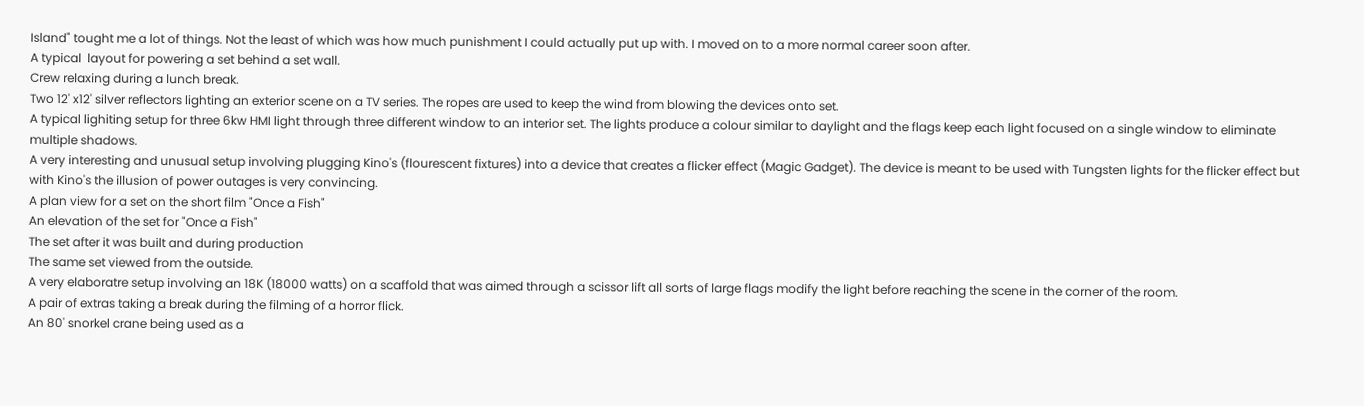Island" tought me a lot of things. Not the least of which was how much punishment I could actually put up with. I moved on to a more normal career soon after.
A typical  layout for powering a set behind a set wall.
Crew relaxing during a lunch break.
Two 12' x12' silver reflectors lighting an exterior scene on a TV series. The ropes are used to keep the wind from blowing the devices onto set.
A typical lighiting setup for three 6kw HMI light through three different window to an interior set. The lights produce a colour similar to daylight and the flags keep each light focused on a single window to eliminate multiple shadows.
A very interesting and unusual setup involving plugging Kino's (flourescent fixtures) into a device that creates a flicker effect (Magic Gadget). The device is meant to be used with Tungsten lights for the flicker effect but with Kino's the illusion of power outages is very convincing.
A plan view for a set on the short film "Once a Fish"
An elevation of the set for "Once a Fish"
The set after it was built and during production
The same set viewed from the outside.
A very elaboratre setup involving an 18K (18000 watts) on a scaffold that was aimed through a scissor lift all sorts of large flags modify the light before reaching the scene in the corner of the room.
A pair of extras taking a break during the filming of a horror flick.
An 80' snorkel crane being used as a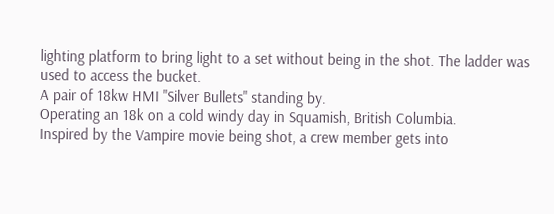lighting platform to bring light to a set without being in the shot. The ladder was used to access the bucket.
A pair of 18kw HMI "Silver Bullets" standing by.
Operating an 18k on a cold windy day in Squamish, British Columbia.
Inspired by the Vampire movie being shot, a crew member gets into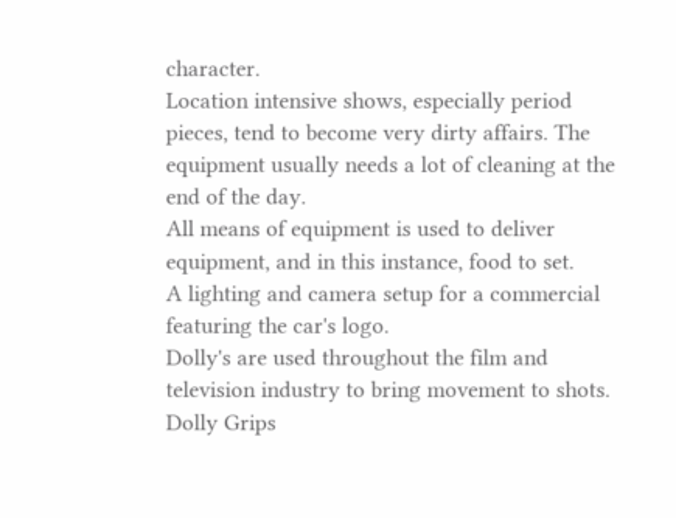character.
Location intensive shows, especially period pieces, tend to become very dirty affairs. The equipment usually needs a lot of cleaning at the end of the day.
All means of equipment is used to deliver equipment, and in this instance, food to set.
A lighting and camera setup for a commercial featuring the car's logo.
Dolly's are used throughout the film and television industry to bring movement to shots. Dolly Grips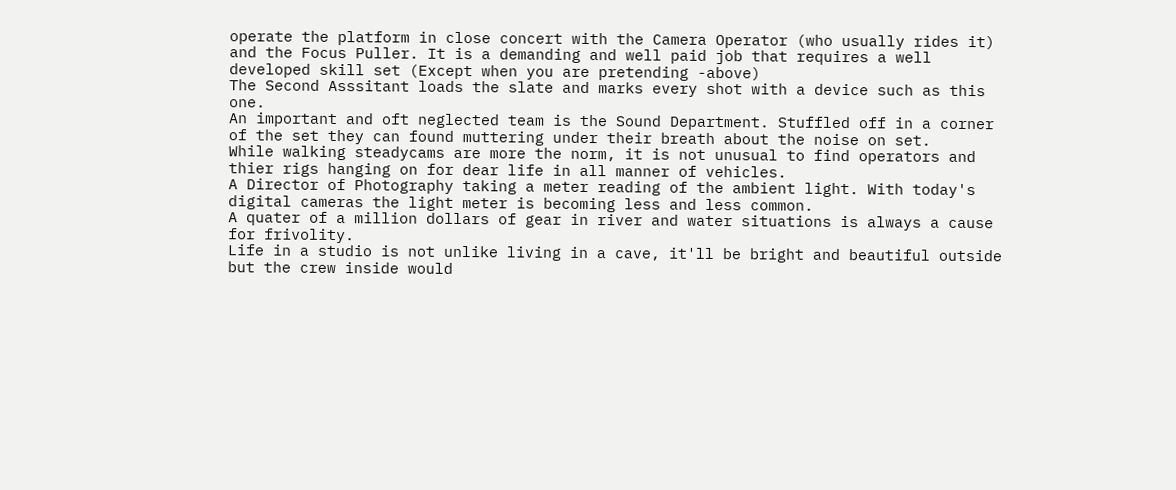operate the platform in close concert with the Camera Operator (who usually rides it) and the Focus Puller. It is a demanding and well paid job that requires a well developed skill set (Except when you are pretending -above)
The Second Asssitant loads the slate and marks every shot with a device such as this one.
An important and oft neglected team is the Sound Department. Stuffled off in a corner of the set they can found muttering under their breath about the noise on set.
While walking steadycams are more the norm, it is not unusual to find operators and thier rigs hanging on for dear life in all manner of vehicles.
A Director of Photography taking a meter reading of the ambient light. With today's digital cameras the light meter is becoming less and less common.
A quater of a million dollars of gear in river and water situations is always a cause for frivolity.
Life in a studio is not unlike living in a cave, it'll be bright and beautiful outside but the crew inside would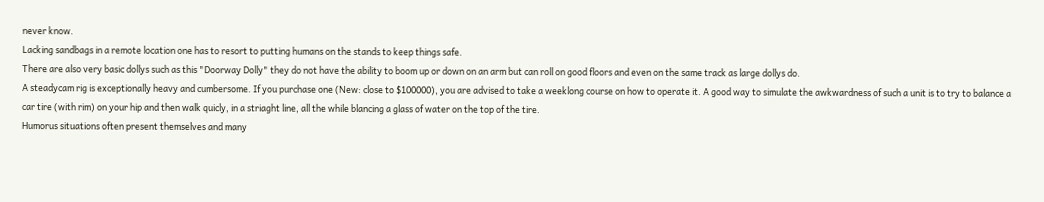never know.
Lacking sandbags in a remote location one has to resort to putting humans on the stands to keep things safe.
There are also very basic dollys such as this "Doorway Dolly" they do not have the ability to boom up or down on an arm but can roll on good floors and even on the same track as large dollys do.
A steadycam rig is exceptionally heavy and cumbersome. If you purchase one (New: close to $100000), you are advised to take a weeklong course on how to operate it. A good way to simulate the awkwardness of such a unit is to try to balance a car tire (with rim) on your hip and then walk quicly, in a striaght line, all the while blancing a glass of water on the top of the tire.
Humorus situations often present themselves and many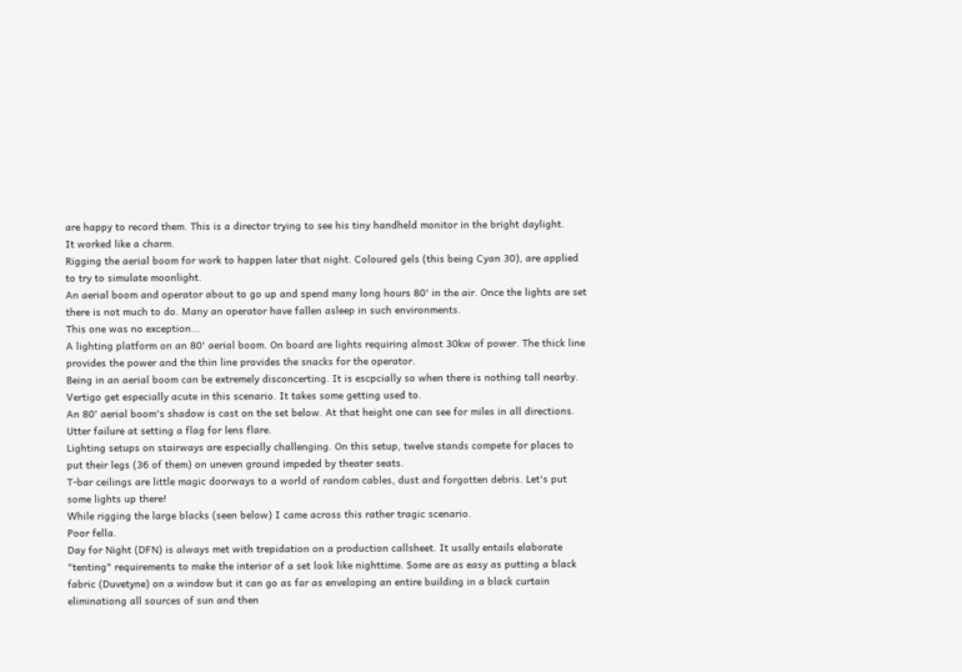are happy to record them. This is a director trying to see his tiny handheld monitor in the bright daylight.
It worked like a charm.
Rigging the aerial boom for work to happen later that night. Coloured gels (this being Cyan 30), are applied to try to simulate moonlight.
An aerial boom and operator about to go up and spend many long hours 80' in the air. Once the lights are set there is not much to do. Many an operator have fallen asleep in such environments.
This one was no exception...
A lighting platform on an 80' aerial boom. On board are lights requiring almost 30kw of power. The thick line provides the power and the thin line provides the snacks for the operator.
Being in an aerial boom can be extremely disconcerting. It is escpcially so when there is nothing tall nearby. Vertigo get especially acute in this scenario. It takes some getting used to.
An 80' aerial boom's shadow is cast on the set below. At that height one can see for miles in all directions.
Utter failure at setting a flag for lens flare.
Lighting setups on stairways are especially challenging. On this setup, twelve stands compete for places to put their legs (36 of them) on uneven ground impeded by theater seats.
T-bar ceilings are little magic doorways to a world of random cables, dust and forgotten debris. Let's put some lights up there!
While rigging the large blacks (seen below) I came across this rather tragic scenario.
Poor fella.
Day for Night (DFN) is always met with trepidation on a production callsheet. It usally entails elaborate "tenting" requirements to make the interior of a set look like nighttime. Some are as easy as putting a black fabric (Duvetyne) on a window but it can go as far as enveloping an entire building in a black curtain eliminationg all sources of sun and then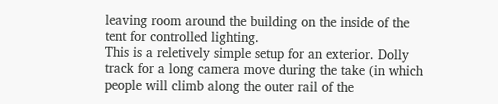leaving room around the building on the inside of the tent for controlled lighting.
This is a reletively simple setup for an exterior. Dolly track for a long camera move during the take (in which people will climb along the outer rail of the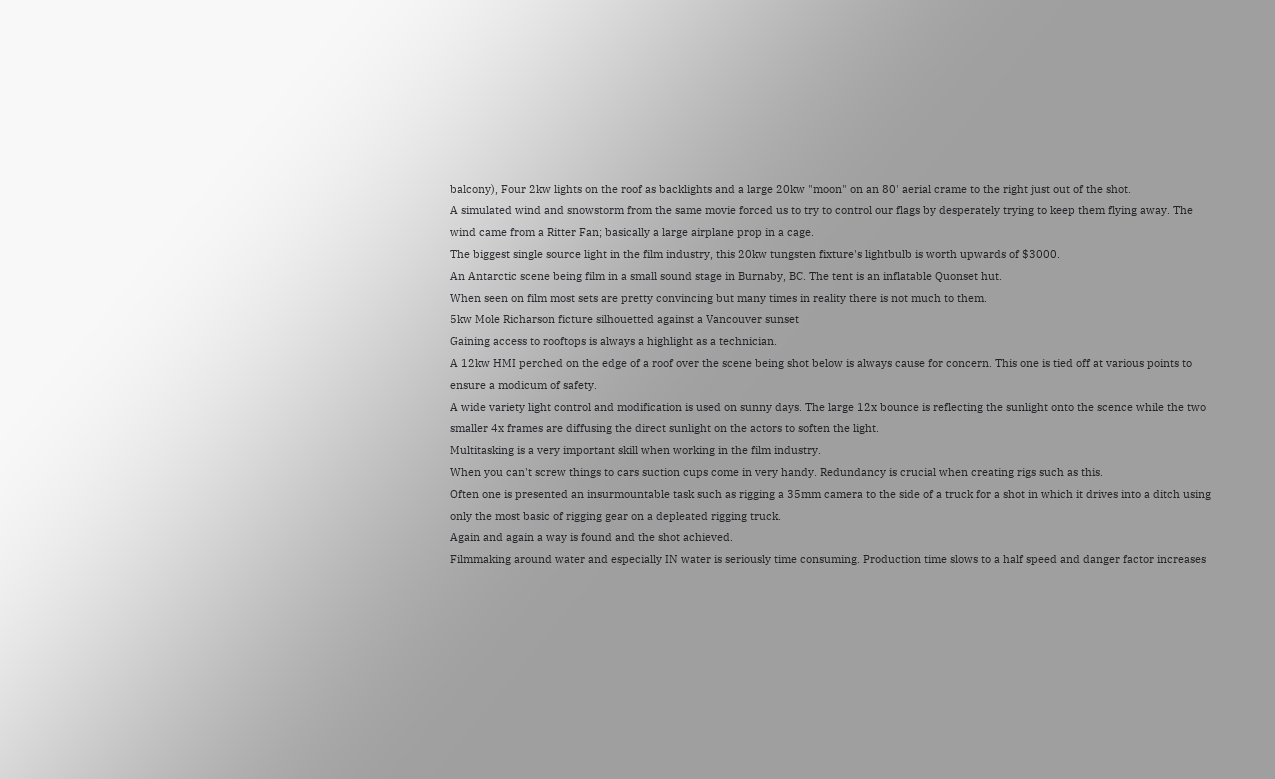balcony), Four 2kw lights on the roof as backlights and a large 20kw "moon" on an 80' aerial crame to the right just out of the shot.
A simulated wind and snowstorm from the same movie forced us to try to control our flags by desperately trying to keep them flying away. The wind came from a Ritter Fan; basically a large airplane prop in a cage.
The biggest single source light in the film industry, this 20kw tungsten fixture's lightbulb is worth upwards of $3000.
An Antarctic scene being film in a small sound stage in Burnaby, BC. The tent is an inflatable Quonset hut.
When seen on film most sets are pretty convincing but many times in reality there is not much to them.
5kw Mole Richarson ficture silhouetted against a Vancouver sunset
Gaining access to rooftops is always a highlight as a technician.
A 12kw HMI perched on the edge of a roof over the scene being shot below is always cause for concern. This one is tied off at various points to ensure a modicum of safety.
A wide variety light control and modification is used on sunny days. The large 12x bounce is reflecting the sunlight onto the scence while the two smaller 4x frames are diffusing the direct sunlight on the actors to soften the light.
Multitasking is a very important skill when working in the film industry.
When you can't screw things to cars suction cups come in very handy. Redundancy is crucial when creating rigs such as this.
Often one is presented an insurmountable task such as rigging a 35mm camera to the side of a truck for a shot in which it drives into a ditch using only the most basic of rigging gear on a depleated rigging truck.
Again and again a way is found and the shot achieved.
Filmmaking around water and especially IN water is seriously time consuming. Production time slows to a half speed and danger factor increases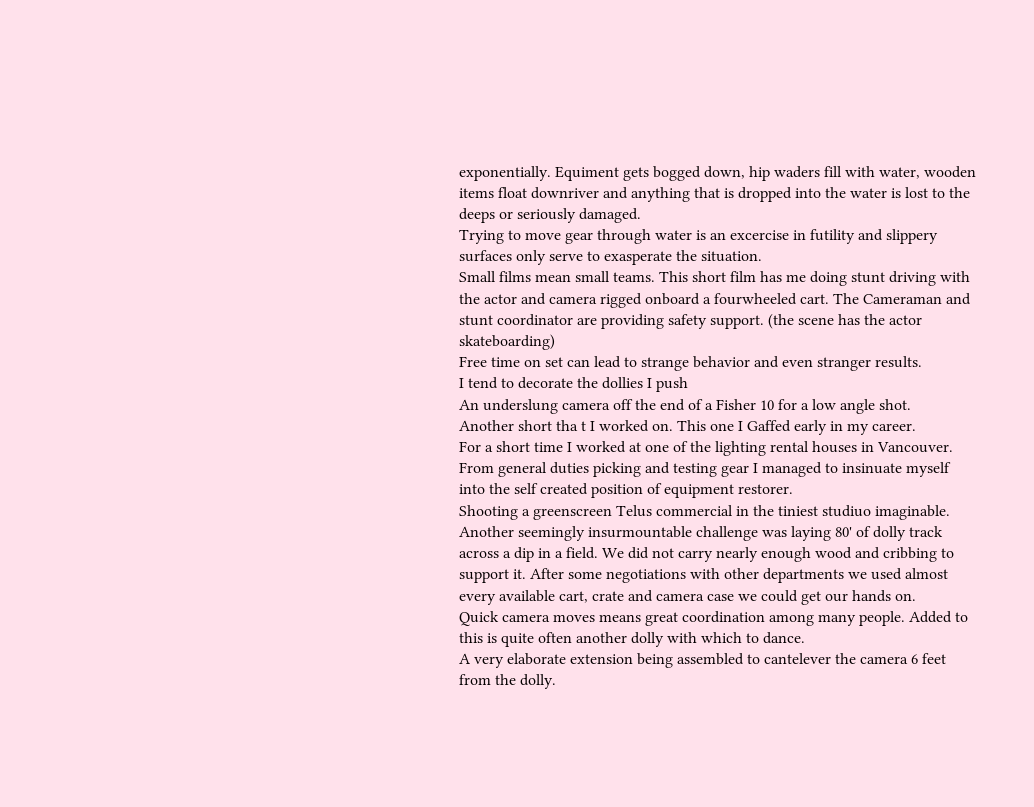exponentially. Equiment gets bogged down, hip waders fill with water, wooden items float downriver and anything that is dropped into the water is lost to the deeps or seriously damaged.
Trying to move gear through water is an excercise in futility and slippery surfaces only serve to exasperate the situation.
Small films mean small teams. This short film has me doing stunt driving with the actor and camera rigged onboard a fourwheeled cart. The Cameraman and stunt coordinator are providing safety support. (the scene has the actor skateboarding)
Free time on set can lead to strange behavior and even stranger results.
I tend to decorate the dollies I push
An underslung camera off the end of a Fisher 10 for a low angle shot.
Another short tha t I worked on. This one I Gaffed early in my career.
For a short time I worked at one of the lighting rental houses in Vancouver. From general duties picking and testing gear I managed to insinuate myself into the self created position of equipment restorer.
Shooting a greenscreen Telus commercial in the tiniest studiuo imaginable.
Another seemingly insurmountable challenge was laying 80' of dolly track across a dip in a field. We did not carry nearly enough wood and cribbing to support it. After some negotiations with other departments we used almost every available cart, crate and camera case we could get our hands on.
Quick camera moves means great coordination among many people. Added to this is quite often another dolly with which to dance.
A very elaborate extension being assembled to cantelever the camera 6 feet from the dolly.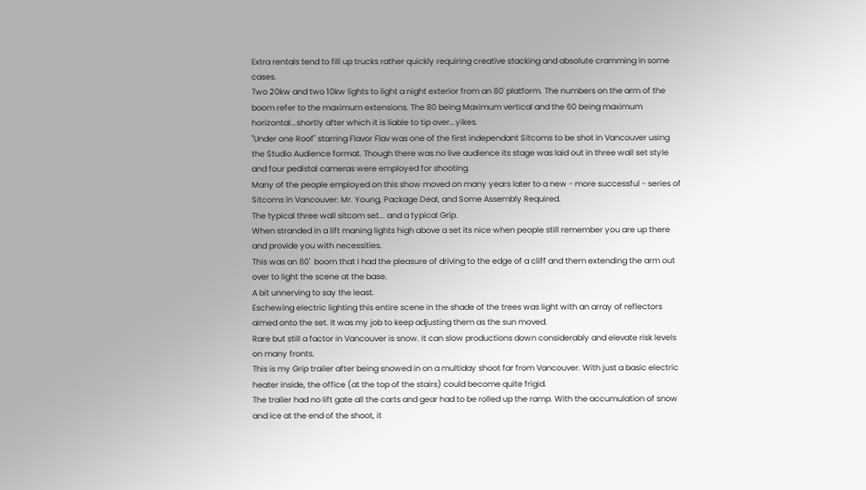Extra rentals tend to fill up trucks rather quickly requiring creative stacking and absolute cramming in some cases.
Two 20kw and two 10kw lights to light a night exterior from an 80' platform. The numbers on the arm of the boom refer to the maximum extensions. The 80 being Maximum vertical and the 60 being maximum horizontal...shortly after which it is liable to tip over...yikes.
"Under one Roof" starring Flavor Flav was one of the first independant Sitcoms to be shot in Vancouver using the Studio Audience format. Though there was no live audience its stage was laid out in three wall set style and four pedistal cameras were employed for shooting.
Many of the people employed on this show moved on many years later to a new - more successful - series of Sitcoms in Vancouver: Mr. Young, Package Deal, and Some Assembly Required.
The typical three wall sitcom set... and a typical Grip.
When stranded in a lift maning lights high above a set its nice when people still remember you are up there and provide you with necessities.
This was an 80'  boom that I had the pleasure of driving to the edge of a cliff and them extending the arm out over to light the scene at the base.
A bit unnerving to say the least.
Eschewing electric lighting this entire scene in the shade of the trees was light with an array of reflectors aimed onto the set. It was my job to keep adjusting them as the sun moved.
Rare but still a factor in Vancouver is snow. It can slow productions down considerably and elevate risk levels on many fronts.
This is my Grip trailer after being snowed in on a multiday shoot far from Vancouver. With just a basic electric heater inside, the office (at the top of the stairs) could become quite frigid.
The trailer had no lift gate all the carts and gear had to be rolled up the ramp. With the accumulation of snow and ice at the end of the shoot, it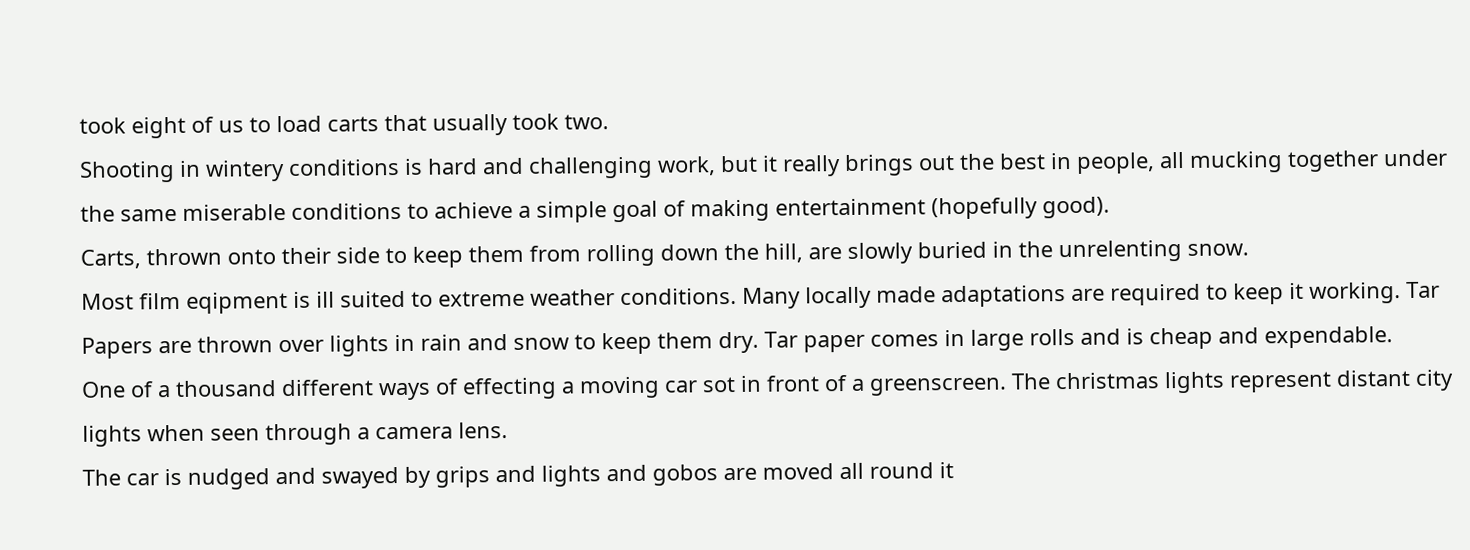took eight of us to load carts that usually took two.
Shooting in wintery conditions is hard and challenging work, but it really brings out the best in people, all mucking together under the same miserable conditions to achieve a simple goal of making entertainment (hopefully good).
Carts, thrown onto their side to keep them from rolling down the hill, are slowly buried in the unrelenting snow.
Most film eqipment is ill suited to extreme weather conditions. Many locally made adaptations are required to keep it working. Tar Papers are thrown over lights in rain and snow to keep them dry. Tar paper comes in large rolls and is cheap and expendable.
One of a thousand different ways of effecting a moving car sot in front of a greenscreen. The christmas lights represent distant city lights when seen through a camera lens.
The car is nudged and swayed by grips and lights and gobos are moved all round it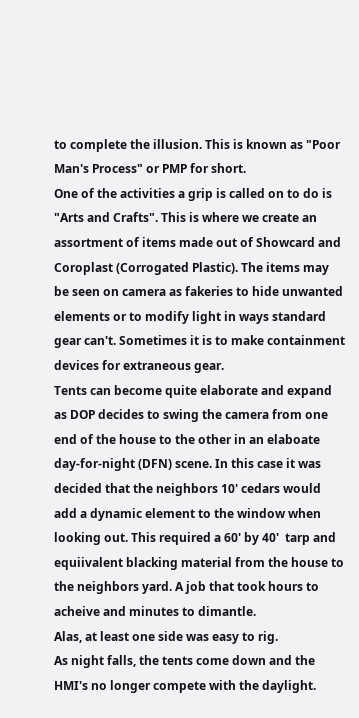to complete the illusion. This is known as "Poor Man's Process" or PMP for short.
One of the activities a grip is called on to do is "Arts and Crafts". This is where we create an assortment of items made out of Showcard and Coroplast (Corrogated Plastic). The items may be seen on camera as fakeries to hide unwanted elements or to modify light in ways standard gear can't. Sometimes it is to make containment devices for extraneous gear.
Tents can become quite elaborate and expand as DOP decides to swing the camera from one end of the house to the other in an elaboate day-for-night (DFN) scene. In this case it was decided that the neighbors 10' cedars would add a dynamic element to the window when looking out. This required a 60' by 40'  tarp and equiivalent blacking material from the house to the neighbors yard. A job that took hours to acheive and minutes to dimantle.
Alas, at least one side was easy to rig.
As night falls, the tents come down and the HMI's no longer compete with the daylight.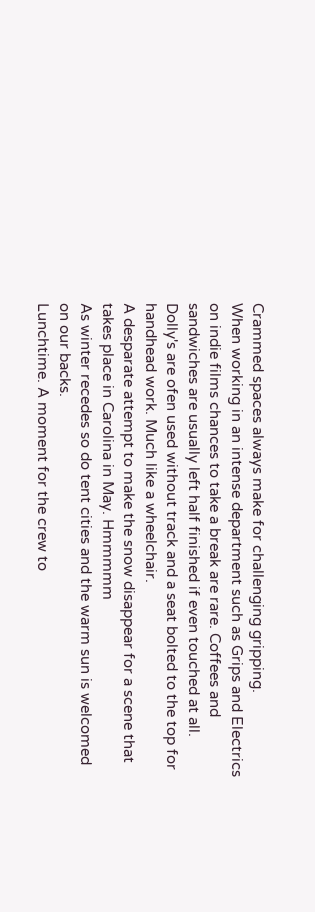Crammed spaces always make for challenging gripping.
When working in an intense department such as Grips and Electrics on indie films chances to take a break are rare. Coffees and sandwiches are usually left half finished if even touched at all.
Dolly's are ofen used without track and a seat bolted to the top for handhead work. Much like a wheelchair.
A desparate attempt to make the snow disappear for a scene that takes place in Carolina in May. Hmmmmm
As winter recedes so do tent cities and the warm sun is welcomed on our backs.
Lunchtime. A moment for the crew to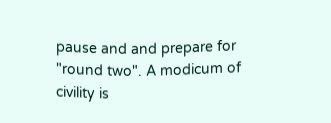pause and and prepare for "round two". A modicum of civility is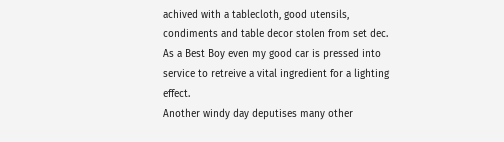achived with a tablecloth, good utensils, condiments and table decor stolen from set dec.
As a Best Boy even my good car is pressed into service to retreive a vital ingredient for a lighting effect.
Another windy day deputises many other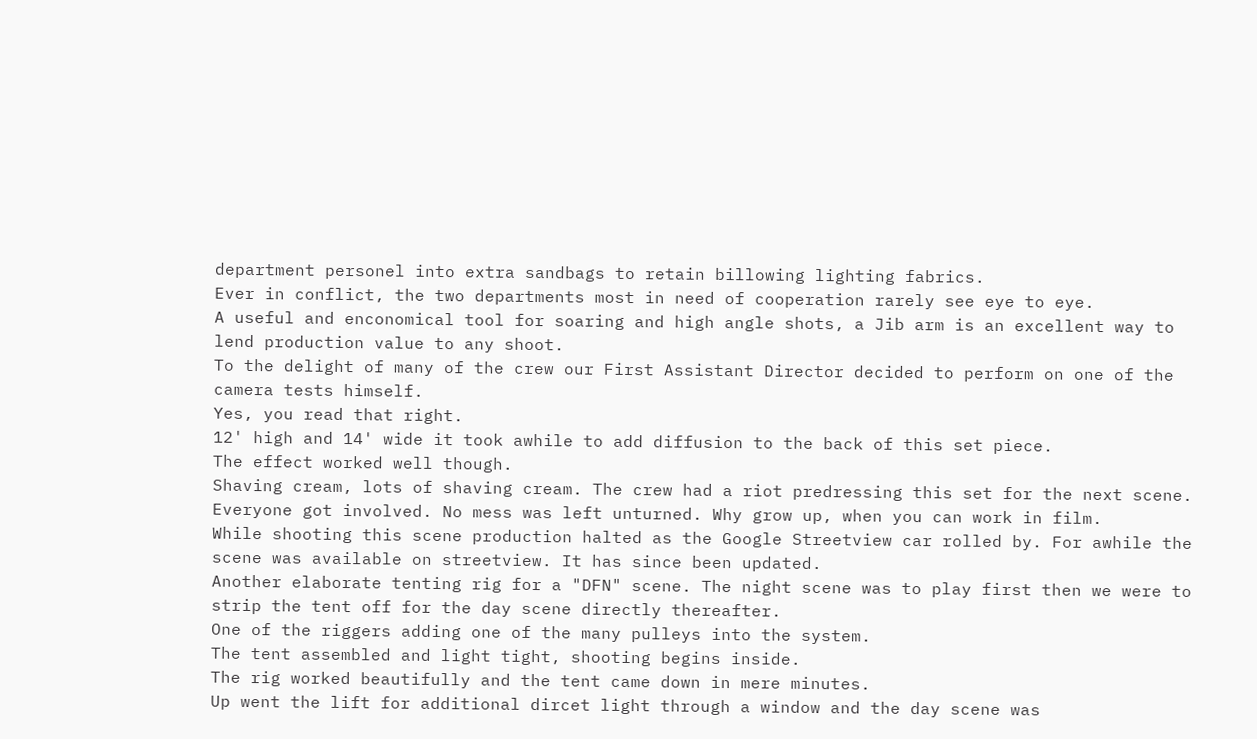department personel into extra sandbags to retain billowing lighting fabrics.
Ever in conflict, the two departments most in need of cooperation rarely see eye to eye.
A useful and enconomical tool for soaring and high angle shots, a Jib arm is an excellent way to lend production value to any shoot.
To the delight of many of the crew our First Assistant Director decided to perform on one of the camera tests himself.
Yes, you read that right.
12' high and 14' wide it took awhile to add diffusion to the back of this set piece.
The effect worked well though.
Shaving cream, lots of shaving cream. The crew had a riot predressing this set for the next scene. Everyone got involved. No mess was left unturned. Why grow up, when you can work in film.
While shooting this scene production halted as the Google Streetview car rolled by. For awhile the scene was available on streetview. It has since been updated.
Another elaborate tenting rig for a "DFN" scene. The night scene was to play first then we were to strip the tent off for the day scene directly thereafter.
One of the riggers adding one of the many pulleys into the system.
The tent assembled and light tight, shooting begins inside.
The rig worked beautifully and the tent came down in mere minutes.
Up went the lift for additional dircet light through a window and the day scene was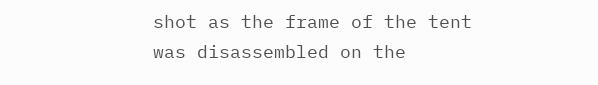shot as the frame of the tent was disassembled on the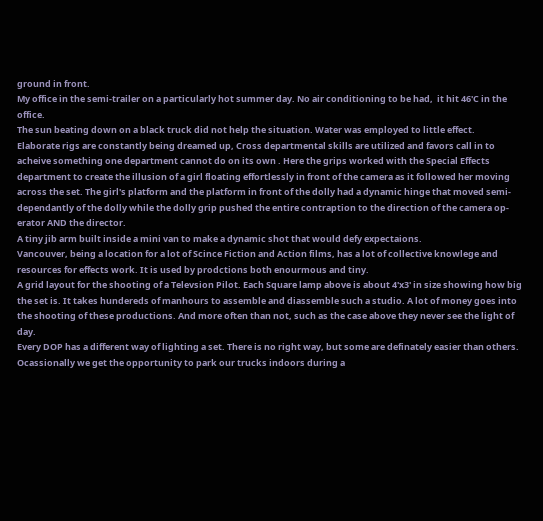ground in front.
My office in the semi-trailer on a particularly hot summer day. No air conditioning to be had,  it hit 46'C in the office.
The sun beating down on a black truck did not help the situation. Water was employed to little effect.
Elaborate rigs are constantly being dreamed up, Cross departmental skills are utilized and favors call in to acheive something one department cannot do on its own . Here the grips worked with the Special Effects department to create the illusion of a girl floating effortlessly in front of the camera as it followed her moving across the set. The girl's platform and the platform in front of the dolly had a dynamic hinge that moved semi-dependantly of the dolly while the dolly grip pushed the entire contraption to the direction of the camera op-erator AND the director.
A tiny jib arm built inside a mini van to make a dynamic shot that would defy expectaions.
Vancouver, being a location for a lot of Scince Fiction and Action films, has a lot of collective knowlege and resources for effects work. It is used by prodctions both enourmous and tiny.
A grid layout for the shooting of a Televsion Pilot. Each Square lamp above is about 4'x3' in size showing how big the set is. It takes hundereds of manhours to assemble and diassemble such a studio. A lot of money goes into the shooting of these productions. And more often than not, such as the case above they never see the light of day.
Every DOP has a different way of lighting a set. There is no right way, but some are definately easier than others.
Ocassionally we get the opportunity to park our trucks indoors during a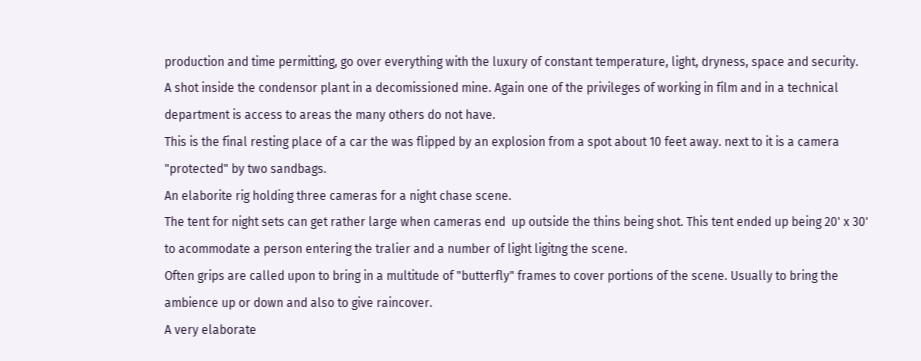production and time permitting, go over everything with the luxury of constant temperature, light, dryness, space and security.
A shot inside the condensor plant in a decomissioned mine. Again one of the privileges of working in film and in a technical department is access to areas the many others do not have.
This is the final resting place of a car the was flipped by an explosion from a spot about 10 feet away. next to it is a camera "protected" by two sandbags.
An elaborite rig holding three cameras for a night chase scene.
The tent for night sets can get rather large when cameras end  up outside the thins being shot. This tent ended up being 20' x 30'  to acommodate a person entering the tralier and a number of light ligitng the scene.
Often grips are called upon to bring in a multitude of "butterfly" frames to cover portions of the scene. Usually to bring the ambience up or down and also to give raincover.
A very elaborate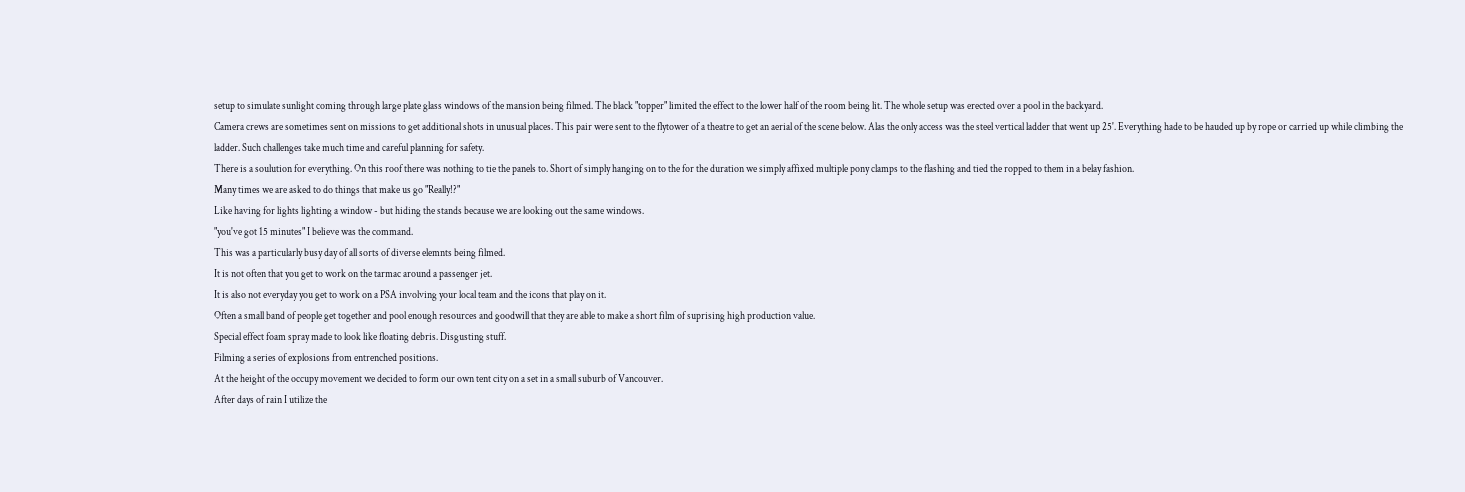setup to simulate sunlight coming through large plate glass windows of the mansion being filmed. The black "topper" limited the effect to the lower half of the room being lit. The whole setup was erected over a pool in the backyard.
Camera crews are sometimes sent on missions to get additional shots in unusual places. This pair were sent to the flytower of a theatre to get an aerial of the scene below. Alas the only access was the steel vertical ladder that went up 25'. Everything hade to be hauded up by rope or carried up while climbing the ladder. Such challenges take much time and careful planning for safety.
There is a soulution for everything. On this roof there was nothing to tie the panels to. Short of simply hanging on to the for the duration we simply affixed multiple pony clamps to the flashing and tied the ropped to them in a belay fashion.
Many times we are asked to do things that make us go "Really!?"
Like having for lights lighting a window - but hiding the stands because we are looking out the same windows.
"you've got 15 minutes" I believe was the command.
This was a particularly busy day of all sorts of diverse elemnts being filmed.
It is not often that you get to work on the tarmac around a passenger jet.
It is also not everyday you get to work on a PSA involving your local team and the icons that play on it.
Often a small band of people get together and pool enough resources and goodwill that they are able to make a short film of suprising high production value.
Special effect foam spray made to look like floating debris. Disgusting stuff.
Filming a series of explosions from entrenched positions.
At the height of the occupy movement we decided to form our own tent city on a set in a small suburb of Vancouver.
After days of rain I utilize the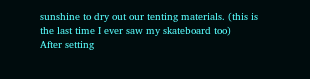sunshine to dry out our tenting materials. (this is the last time I ever saw my skateboard too)
After setting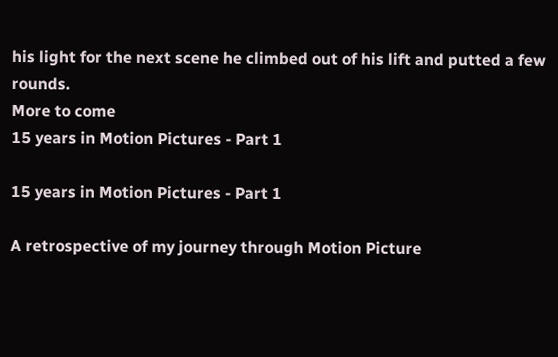his light for the next scene he climbed out of his lift and putted a few rounds.
More to come
15 years in Motion Pictures - Part 1

15 years in Motion Pictures - Part 1

A retrospective of my journey through Motion Picture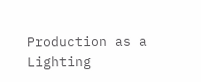Production as a Lighting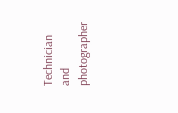Technician and photographer